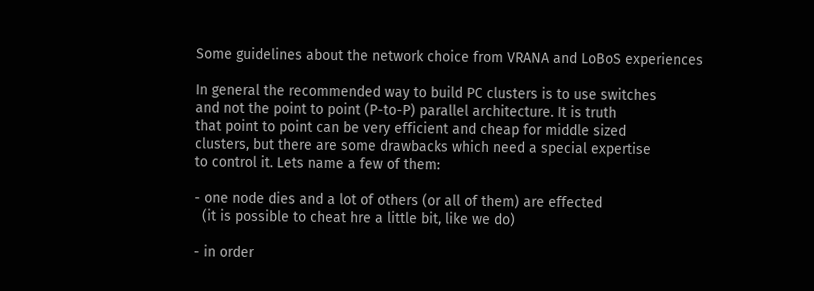Some guidelines about the network choice from VRANA and LoBoS experiences

In general the recommended way to build PC clusters is to use switches
and not the point to point (P-to-P) parallel architecture. It is truth
that point to point can be very efficient and cheap for middle sized
clusters, but there are some drawbacks which need a special expertise
to control it. Lets name a few of them:

- one node dies and a lot of others (or all of them) are effected
  (it is possible to cheat hre a little bit, like we do)

- in order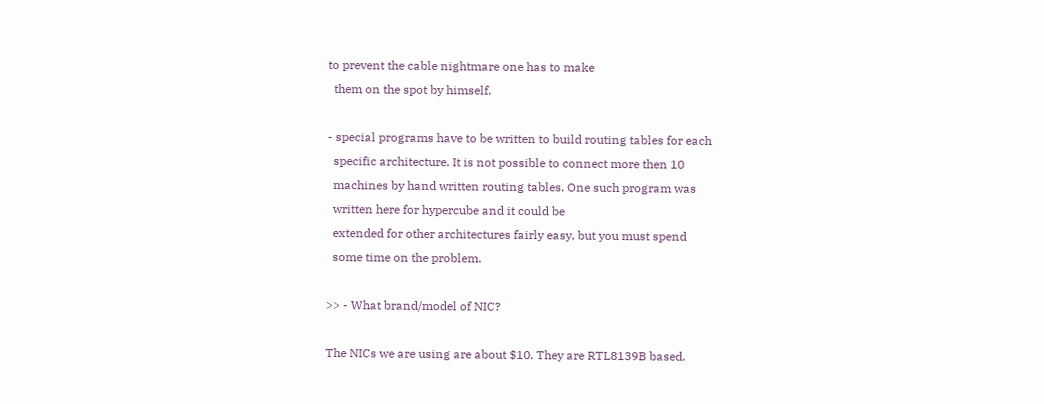to prevent the cable nightmare one has to make
  them on the spot by himself.

- special programs have to be written to build routing tables for each
  specific architecture. It is not possible to connect more then 10
  machines by hand written routing tables. One such program was
  written here for hypercube and it could be
  extended for other architectures fairly easy, but you must spend
  some time on the problem.

>> - What brand/model of NIC?

The NICs we are using are about $10. They are RTL8139B based.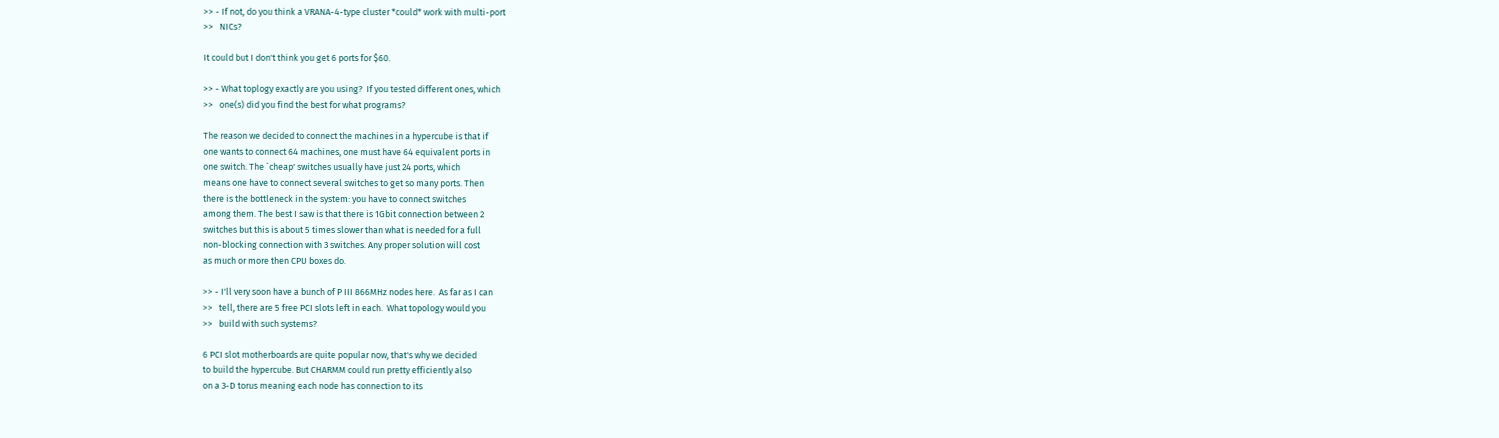>> - If not, do you think a VRANA-4-type cluster *could* work with multi-port
>>   NICs?

It could but I don't think you get 6 ports for $60.

>> - What toplogy exactly are you using?  If you tested different ones, which
>>   one(s) did you find the best for what programs?

The reason we decided to connect the machines in a hypercube is that if
one wants to connect 64 machines, one must have 64 equivalent ports in
one switch. The `cheap' switches usually have just 24 ports, which
means one have to connect several switches to get so many ports. Then
there is the bottleneck in the system: you have to connect switches
among them. The best I saw is that there is 1Gbit connection between 2
switches but this is about 5 times slower than what is needed for a full
non-blocking connection with 3 switches. Any proper solution will cost
as much or more then CPU boxes do.

>> - I'll very soon have a bunch of P III 866MHz nodes here.  As far as I can
>>   tell, there are 5 free PCI slots left in each.  What topology would you
>>   build with such systems?

6 PCI slot motherboards are quite popular now, that's why we decided
to build the hypercube. But CHARMM could run pretty efficiently also
on a 3-D torus meaning each node has connection to its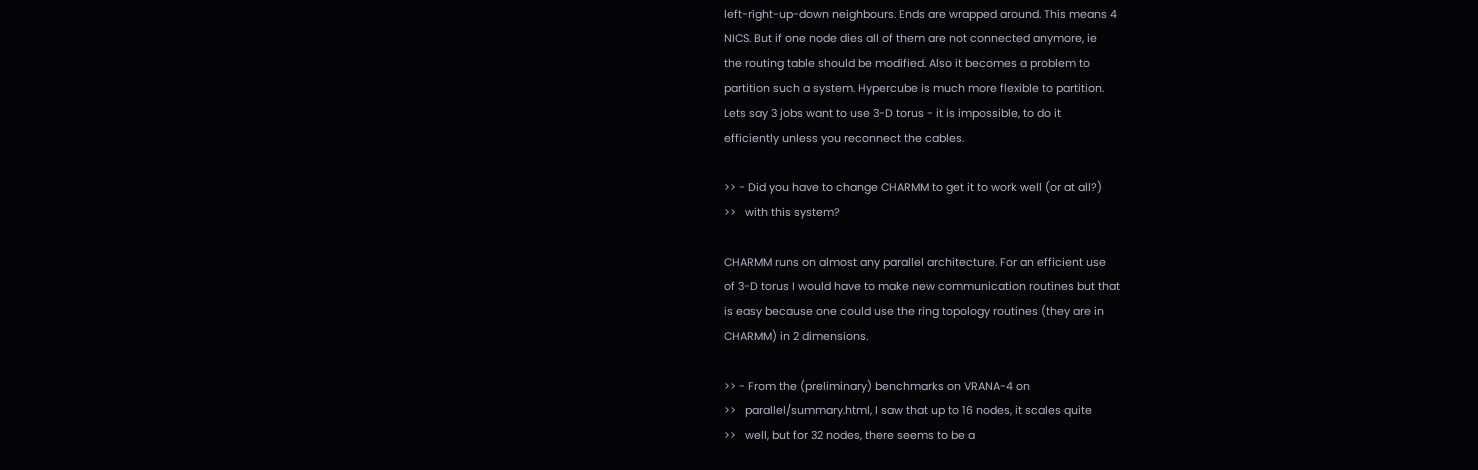left-right-up-down neighbours. Ends are wrapped around. This means 4
NICS. But if one node dies all of them are not connected anymore, ie
the routing table should be modified. Also it becomes a problem to
partition such a system. Hypercube is much more flexible to partition.
Lets say 3 jobs want to use 3-D torus - it is impossible, to do it
efficiently unless you reconnect the cables.

>> - Did you have to change CHARMM to get it to work well (or at all?)
>>   with this system?

CHARMM runs on almost any parallel architecture. For an efficient use
of 3-D torus I would have to make new communication routines but that
is easy because one could use the ring topology routines (they are in
CHARMM) in 2 dimensions.

>> - From the (preliminary) benchmarks on VRANA-4 on
>>   parallel/summary.html, I saw that up to 16 nodes, it scales quite
>>   well, but for 32 nodes, there seems to be a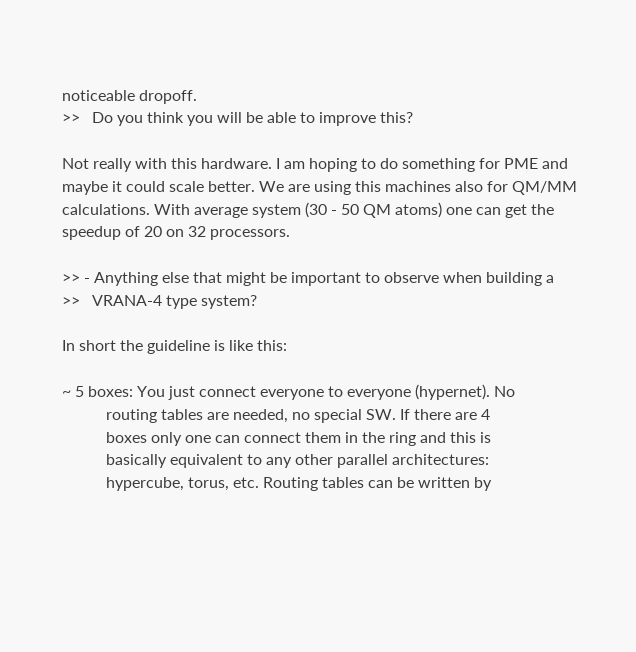noticeable dropoff.
>>   Do you think you will be able to improve this?

Not really with this hardware. I am hoping to do something for PME and
maybe it could scale better. We are using this machines also for QM/MM
calculations. With average system (30 - 50 QM atoms) one can get the
speedup of 20 on 32 processors.

>> - Anything else that might be important to observe when building a
>>   VRANA-4 type system?

In short the guideline is like this:

~ 5 boxes: You just connect everyone to everyone (hypernet). No
           routing tables are needed, no special SW. If there are 4
           boxes only one can connect them in the ring and this is
           basically equivalent to any other parallel architectures:
           hypercube, torus, etc. Routing tables can be written by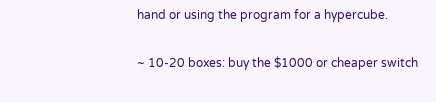hand or using the program for a hypercube.

~ 10-20 boxes: buy the $1000 or cheaper switch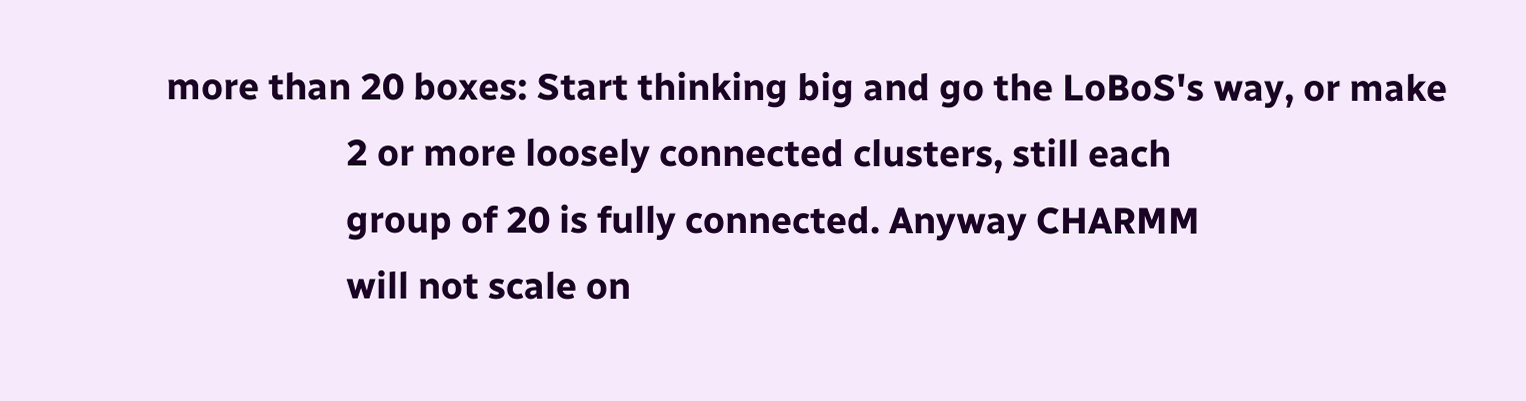more than 20 boxes: Start thinking big and go the LoBoS's way, or make
                    2 or more loosely connected clusters, still each
                    group of 20 is fully connected. Anyway CHARMM
                    will not scale on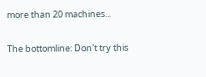more than 20 machines...

The bottomline: Don't try this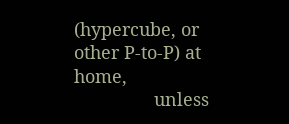(hypercube, or other P-to-P) at home,
                unless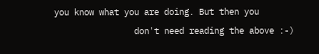you know what you are doing. But then you
                don't need reading the above :-)